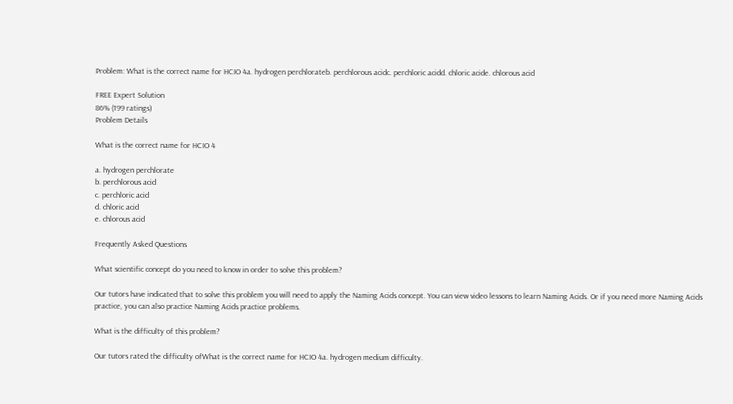Problem: What is the correct name for HCIO 4a. hydrogen perchlorateb. perchlorous acidc. perchloric acidd. chloric acide. chlorous acid

FREE Expert Solution
86% (199 ratings)
Problem Details

What is the correct name for HCIO 4

a. hydrogen perchlorate
b. perchlorous acid
c. perchloric acid
d. chloric acid
e. chlorous acid

Frequently Asked Questions

What scientific concept do you need to know in order to solve this problem?

Our tutors have indicated that to solve this problem you will need to apply the Naming Acids concept. You can view video lessons to learn Naming Acids. Or if you need more Naming Acids practice, you can also practice Naming Acids practice problems.

What is the difficulty of this problem?

Our tutors rated the difficulty ofWhat is the correct name for HCIO 4a. hydrogen medium difficulty.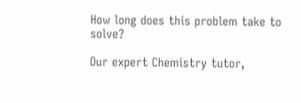How long does this problem take to solve?

Our expert Chemistry tutor,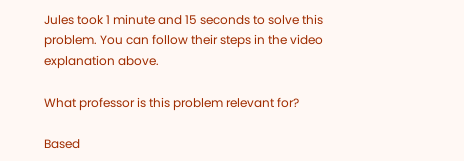Jules took 1 minute and 15 seconds to solve this problem. You can follow their steps in the video explanation above.

What professor is this problem relevant for?

Based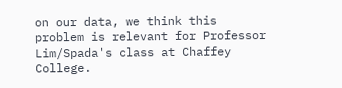on our data, we think this problem is relevant for Professor Lim/Spada's class at Chaffey College.